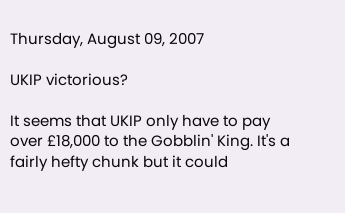Thursday, August 09, 2007

UKIP victorious?

It seems that UKIP only have to pay over £18,000 to the Gobblin' King. It's a fairly hefty chunk but it could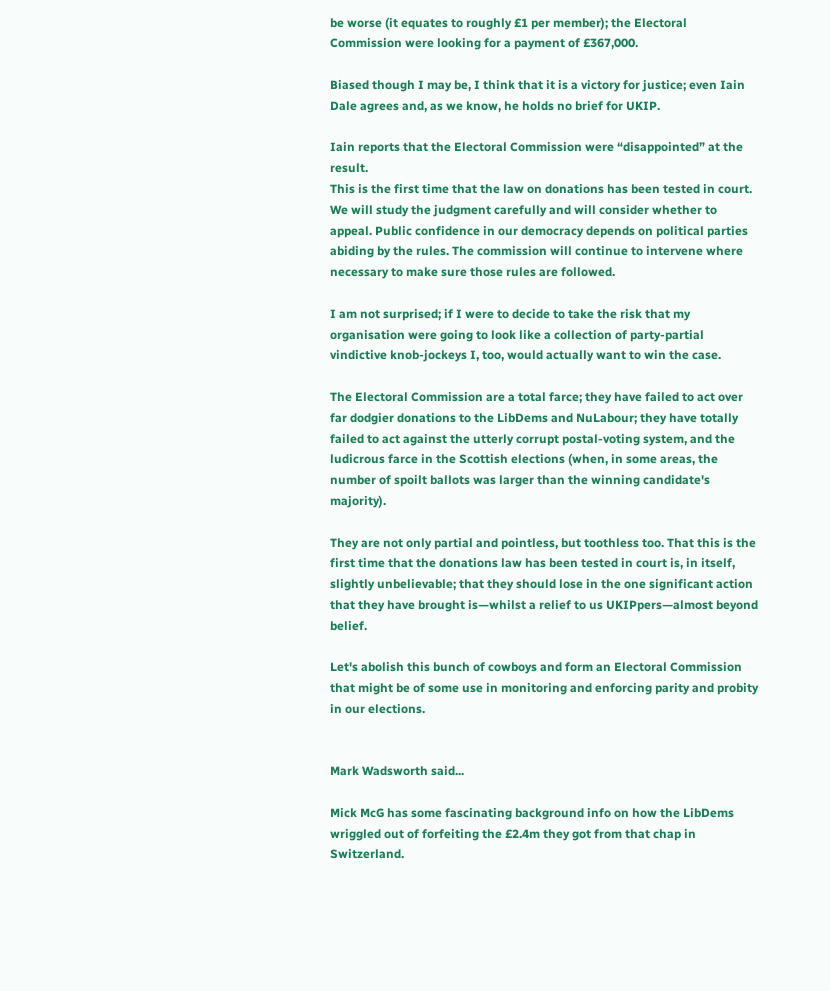be worse (it equates to roughly £1 per member); the Electoral Commission were looking for a payment of £367,000.

Biased though I may be, I think that it is a victory for justice; even Iain Dale agrees and, as we know, he holds no brief for UKIP.

Iain reports that the Electoral Commission were “disappointed” at the result.
This is the first time that the law on donations has been tested in court. We will study the judgment carefully and will consider whether to appeal. Public confidence in our democracy depends on political parties abiding by the rules. The commission will continue to intervene where necessary to make sure those rules are followed.

I am not surprised; if I were to decide to take the risk that my organisation were going to look like a collection of party-partial vindictive knob-jockeys I, too, would actually want to win the case.

The Electoral Commission are a total farce; they have failed to act over far dodgier donations to the LibDems and NuLabour; they have totally failed to act against the utterly corrupt postal-voting system, and the ludicrous farce in the Scottish elections (when, in some areas, the number of spoilt ballots was larger than the winning candidate's majority).

They are not only partial and pointless, but toothless too. That this is the first time that the donations law has been tested in court is, in itself, slightly unbelievable; that they should lose in the one significant action that they have brought is—whilst a relief to us UKIPpers—almost beyond belief.

Let's abolish this bunch of cowboys and form an Electoral Commission that might be of some use in monitoring and enforcing parity and probity in our elections.


Mark Wadsworth said...

Mick McG has some fascinating background info on how the LibDems wriggled out of forfeiting the £2.4m they got from that chap in Switzerland.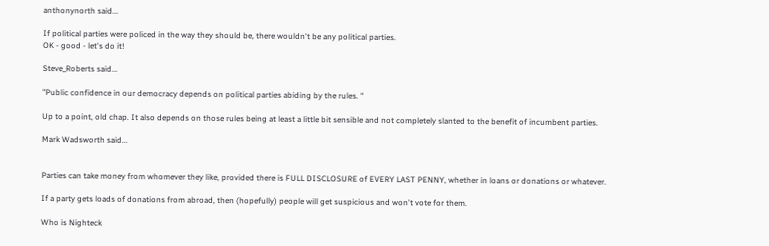anthonynorth said...

If political parties were policed in the way they should be, there wouldn't be any political parties.
OK - good - let's do it!

Steve_Roberts said...

"Public confidence in our democracy depends on political parties abiding by the rules. "

Up to a point, old chap. It also depends on those rules being at least a little bit sensible and not completely slanted to the benefit of incumbent parties.

Mark Wadsworth said...


Parties can take money from whomever they like, provided there is FULL DISCLOSURE of EVERY LAST PENNY, whether in loans or donations or whatever.

If a party gets loads of donations from abroad, then (hopefully) people will get suspicious and won't vote for them.

Who is Nighteck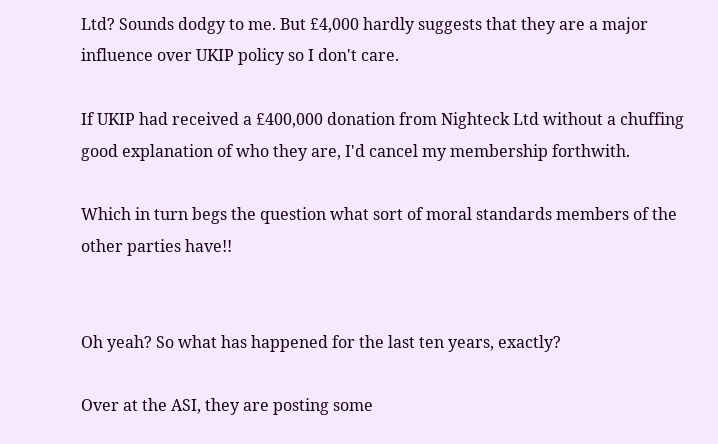Ltd? Sounds dodgy to me. But £4,000 hardly suggests that they are a major influence over UKIP policy so I don't care.

If UKIP had received a £400,000 donation from Nighteck Ltd without a chuffing good explanation of who they are, I'd cancel my membership forthwith.

Which in turn begs the question what sort of moral standards members of the other parties have!!


Oh yeah? So what has happened for the last ten years, exactly?

Over at the ASI, they are posting some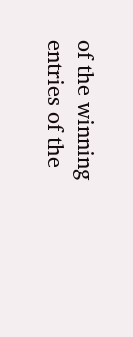of the winning entries of the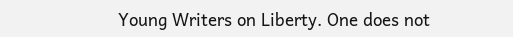Young Writers on Liberty. One does not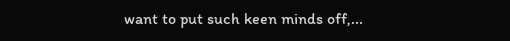want to put such keen minds off,...